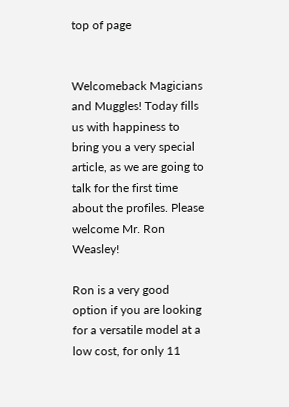top of page


Welcomeback Magicians and Muggles! Today fills us with happiness to bring you a very special article, as we are going to talk for the first time about the profiles. Please welcome Mr. Ron Weasley!

Ron is a very good option if you are looking for a versatile model at a low cost, for only 11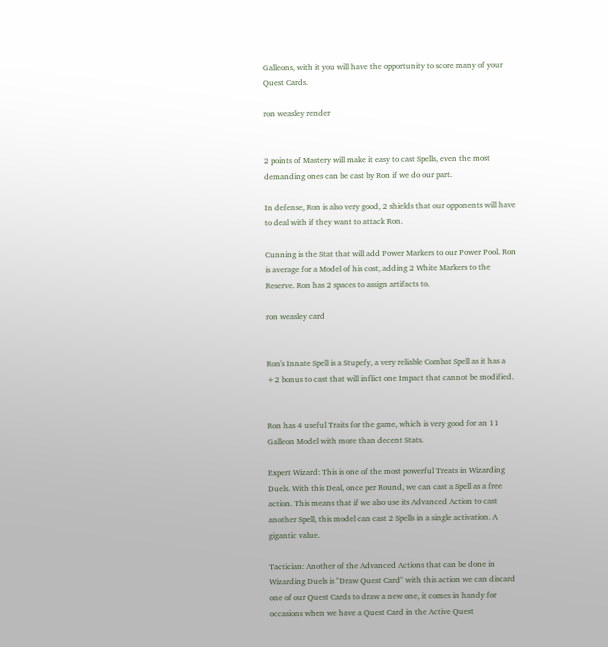Galleons, with it you will have the opportunity to score many of your Quest Cards.

ron weasley render


2 points of Mastery will make it easy to cast Spells, even the most demanding ones can be cast by Ron if we do our part.

In defense, Ron is also very good, 2 shields that our opponents will have to deal with if they want to attack Ron.

Cunning is the Stat that will add Power Markers to our Power Pool. Ron is average for a Model of his cost, adding 2 White Markers to the Reserve. Ron has 2 spaces to assign artifacts to.

ron weasley card


Ron's Innate Spell is a Stupefy, a very reliable Combat Spell as it has a +2 bonus to cast that will inflict one Impact that cannot be modified.


Ron has 4 useful Traits for the game, which is very good for an 11 Galleon Model with more than decent Stats.

Expert Wizard: This is one of the most powerful Treats in Wizarding Duels. With this Deal, once per Round, we can cast a Spell as a free action. This means that if we also use its Advanced Action to cast another Spell, this model can cast 2 Spells in a single activation. A gigantic value.

Tactician: Another of the Advanced Actions that can be done in Wizarding Duels is "Draw Quest Card" with this action we can discard one of our Quest Cards to draw a new one, it comes in handy for occasions when we have a Quest Card in the Active Quest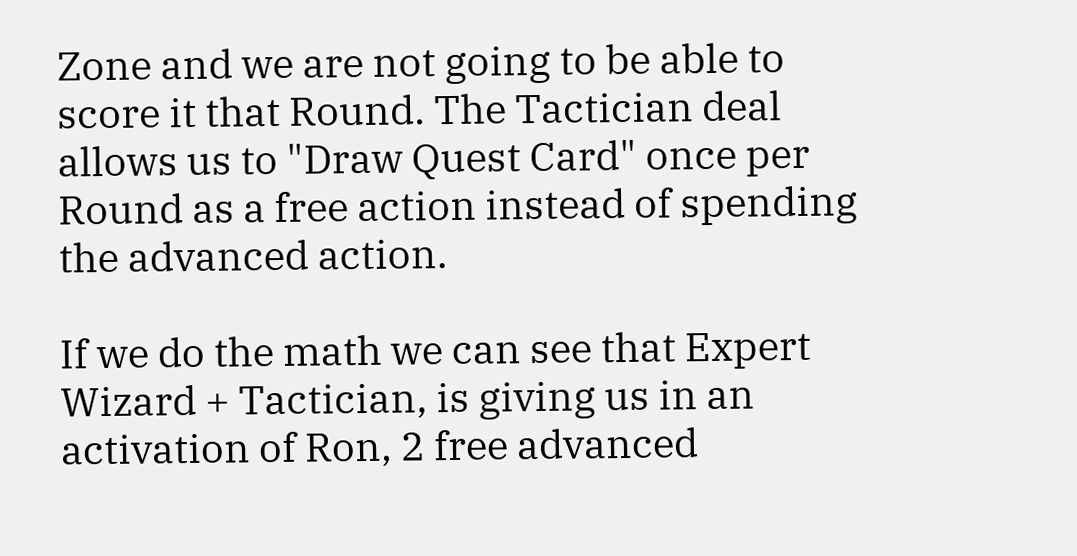Zone and we are not going to be able to score it that Round. The Tactician deal allows us to "Draw Quest Card" once per Round as a free action instead of spending the advanced action.

If we do the math we can see that Expert Wizard + Tactician, is giving us in an activation of Ron, 2 free advanced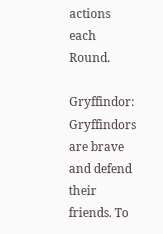actions each Round.

Gryffindor: Gryffindors are brave and defend their friends. To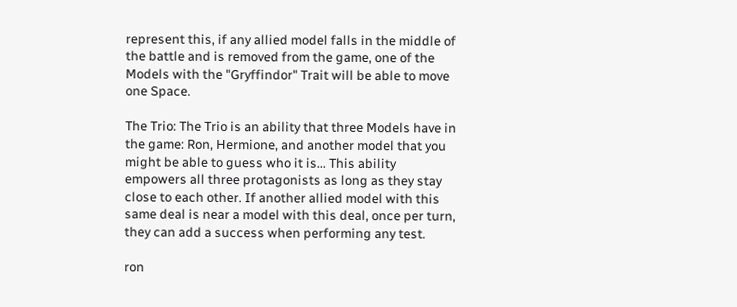represent this, if any allied model falls in the middle of the battle and is removed from the game, one of the Models with the "Gryffindor" Trait will be able to move one Space.

The Trio: The Trio is an ability that three Models have in the game: Ron, Hermione, and another model that you might be able to guess who it is... This ability empowers all three protagonists as long as they stay close to each other. If another allied model with this same deal is near a model with this deal, once per turn, they can add a success when performing any test.

ron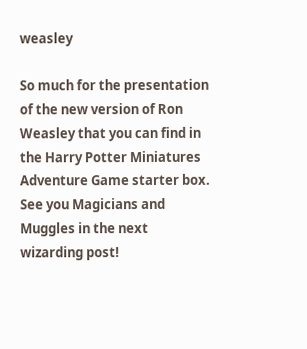weasley

So much for the presentation of the new version of Ron Weasley that you can find in the Harry Potter Miniatures Adventure Game starter box. See you Magicians and Muggles in the next wizarding post!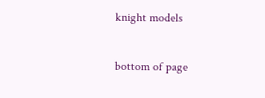knight models


bottom of page